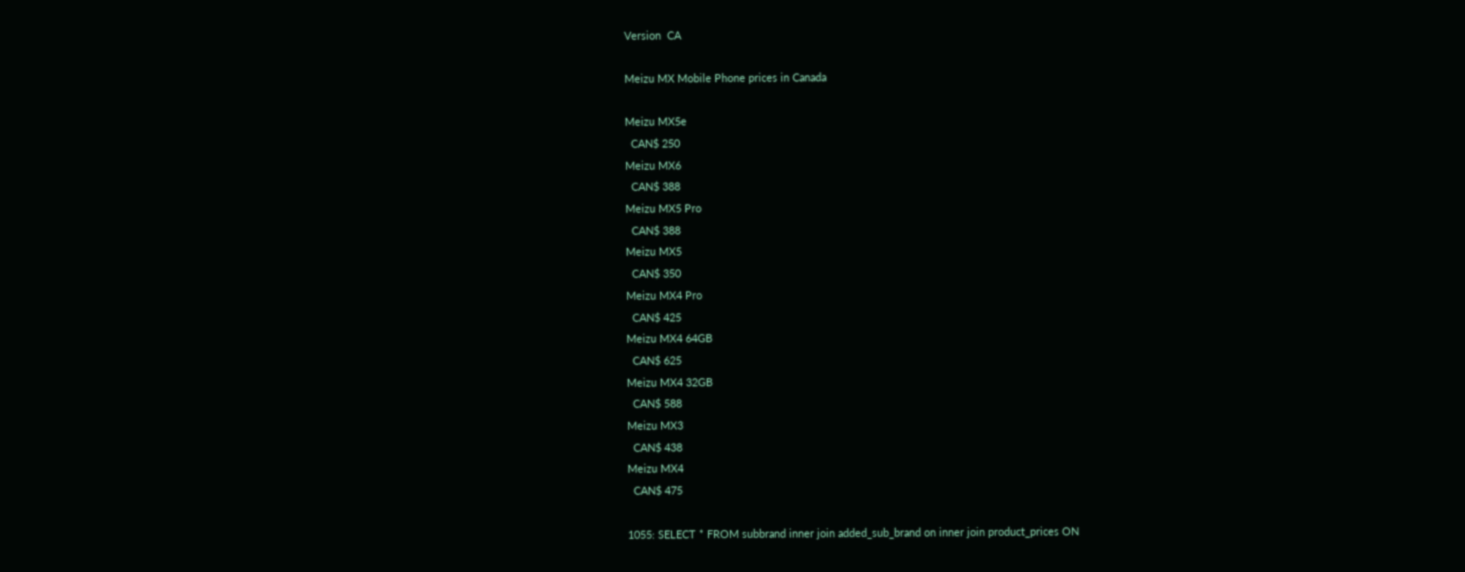Version  CA

Meizu MX Mobile Phone prices in Canada

Meizu MX5e
  CAN$ 250
Meizu MX6
  CAN$ 388
Meizu MX5 Pro
  CAN$ 388
Meizu MX5
  CAN$ 350
Meizu MX4 Pro
  CAN$ 425
Meizu MX4 64GB
  CAN$ 625
Meizu MX4 32GB
  CAN$ 588
Meizu MX3
  CAN$ 438
Meizu MX4
  CAN$ 475

1055: SELECT * FROM subbrand inner join added_sub_brand on inner join product_prices ON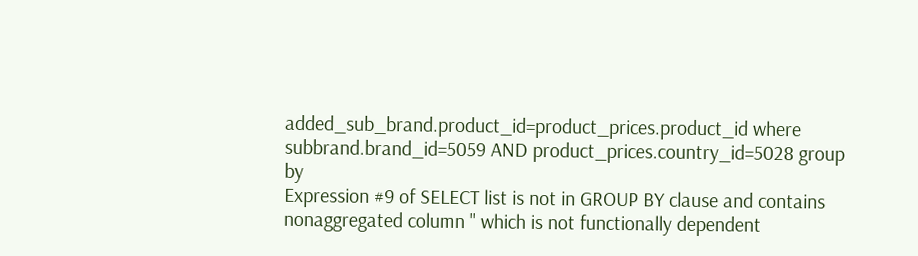added_sub_brand.product_id=product_prices.product_id where subbrand.brand_id=5059 AND product_prices.country_id=5028 group by
Expression #9 of SELECT list is not in GROUP BY clause and contains nonaggregated column '' which is not functionally dependent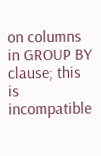on columns in GROUP BY clause; this is incompatible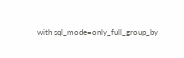with sql_mode=only_full_group_by